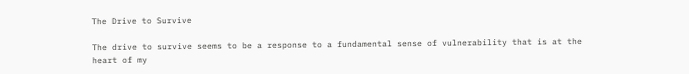The Drive to Survive

The drive to survive seems to be a response to a fundamental sense of vulnerability that is at the heart of my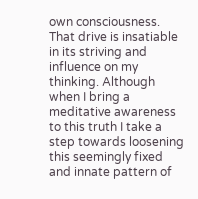own consciousness. That drive is insatiable in its striving and influence on my thinking. Although when I bring a meditative awareness to this truth I take a step towards loosening this seemingly fixed and innate pattern of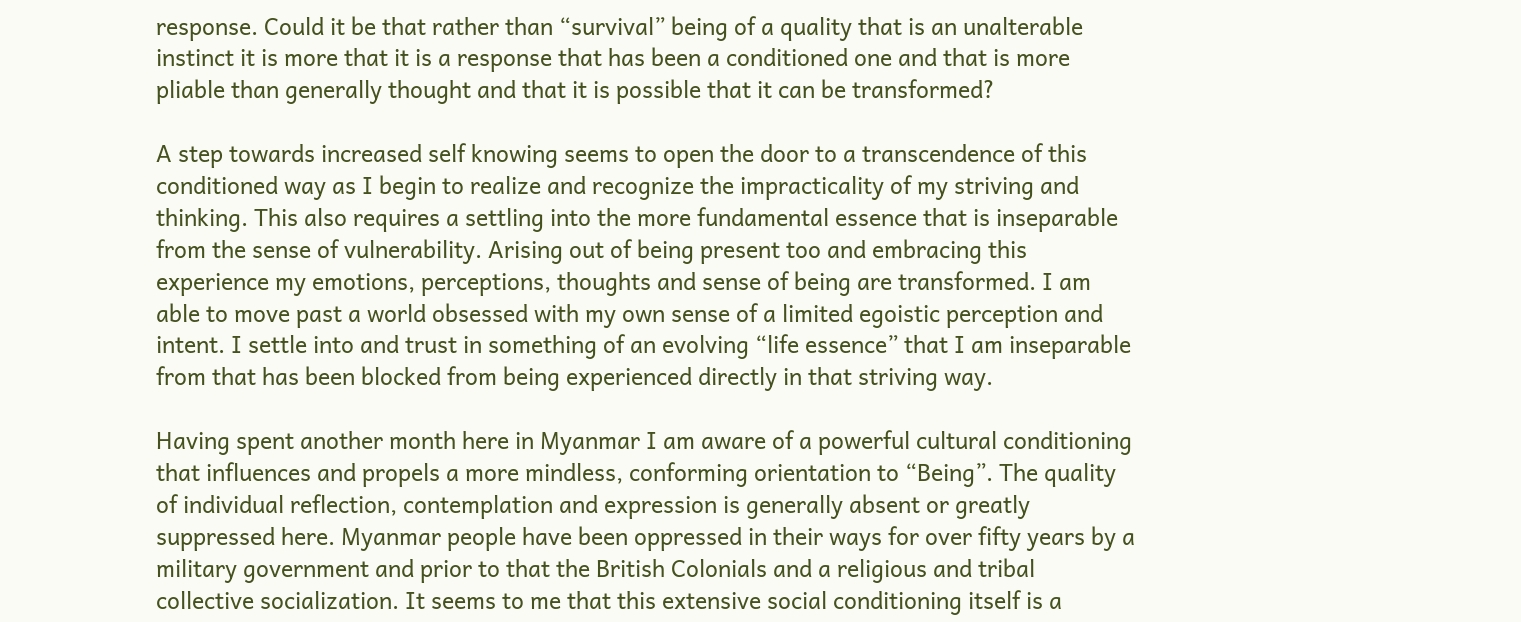response. Could it be that rather than “survival” being of a quality that is an unalterable instinct it is more that it is a response that has been a conditioned one and that is more pliable than generally thought and that it is possible that it can be transformed?

A step towards increased self knowing seems to open the door to a transcendence of this conditioned way as I begin to realize and recognize the impracticality of my striving and thinking. This also requires a settling into the more fundamental essence that is inseparable from the sense of vulnerability. Arising out of being present too and embracing this experience my emotions, perceptions, thoughts and sense of being are transformed. I am able to move past a world obsessed with my own sense of a limited egoistic perception and intent. I settle into and trust in something of an evolving “life essence” that I am inseparable from that has been blocked from being experienced directly in that striving way.

Having spent another month here in Myanmar I am aware of a powerful cultural conditioning that influences and propels a more mindless, conforming orientation to “Being”. The quality of individual reflection, contemplation and expression is generally absent or greatly suppressed here. Myanmar people have been oppressed in their ways for over fifty years by a military government and prior to that the British Colonials and a religious and tribal collective socialization. It seems to me that this extensive social conditioning itself is a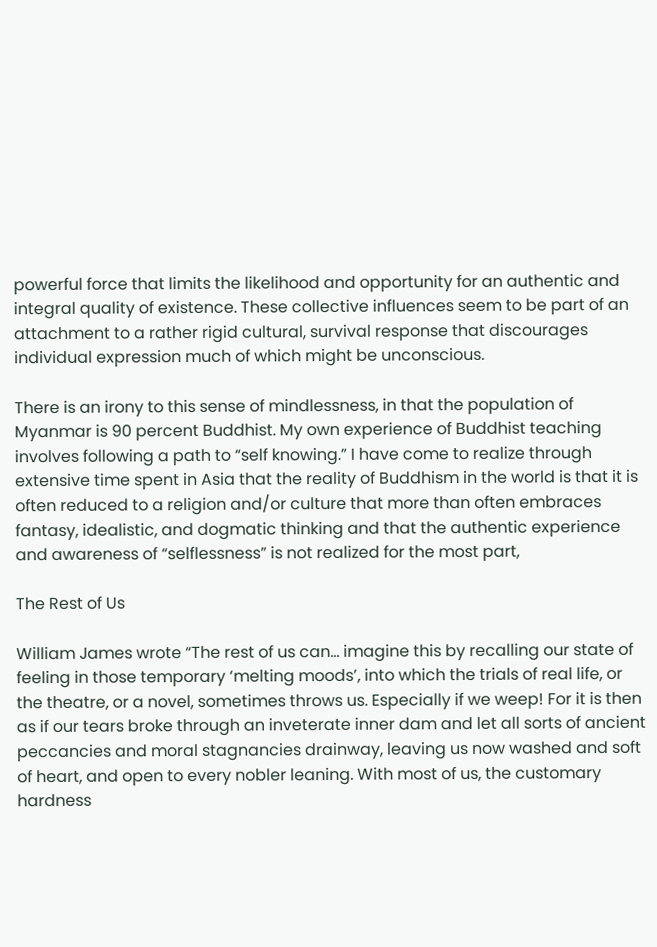powerful force that limits the likelihood and opportunity for an authentic and integral quality of existence. These collective influences seem to be part of an attachment to a rather rigid cultural, survival response that discourages individual expression much of which might be unconscious.

There is an irony to this sense of mindlessness, in that the population of Myanmar is 90 percent Buddhist. My own experience of Buddhist teaching involves following a path to “self knowing.” I have come to realize through extensive time spent in Asia that the reality of Buddhism in the world is that it is often reduced to a religion and/or culture that more than often embraces fantasy, idealistic, and dogmatic thinking and that the authentic experience and awareness of “selflessness” is not realized for the most part,

The Rest of Us

William James wrote “The rest of us can… imagine this by recalling our state of feeling in those temporary ‘melting moods’, into which the trials of real life, or the theatre, or a novel, sometimes throws us. Especially if we weep! For it is then as if our tears broke through an inveterate inner dam and let all sorts of ancient peccancies and moral stagnancies drainway, leaving us now washed and soft of heart, and open to every nobler leaning. With most of us, the customary hardness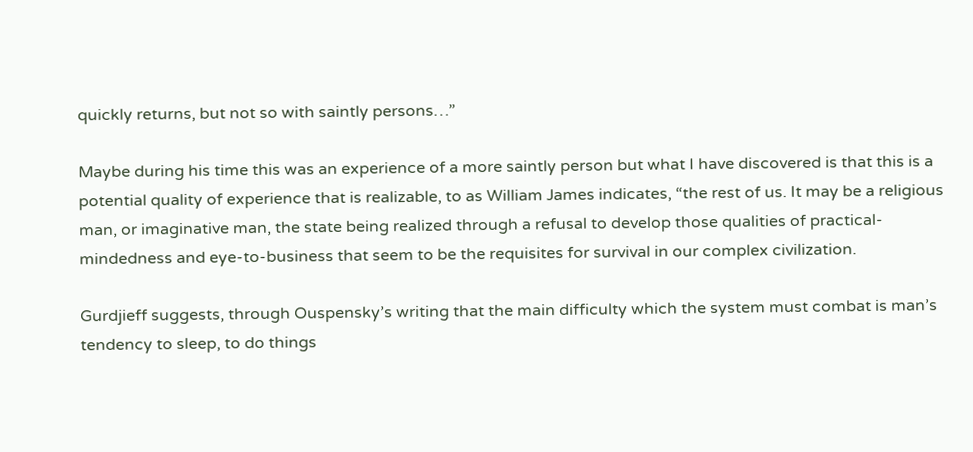quickly returns, but not so with saintly persons…”

Maybe during his time this was an experience of a more saintly person but what I have discovered is that this is a potential quality of experience that is realizable, to as William James indicates, “the rest of us. It may be a religious man, or imaginative man, the state being realized through a refusal to develop those qualities of practical-mindedness and eye-to-business that seem to be the requisites for survival in our complex civilization.

Gurdjieff suggests, through Ouspensky’s writing that the main difficulty which the system must combat is man’s tendency to sleep, to do things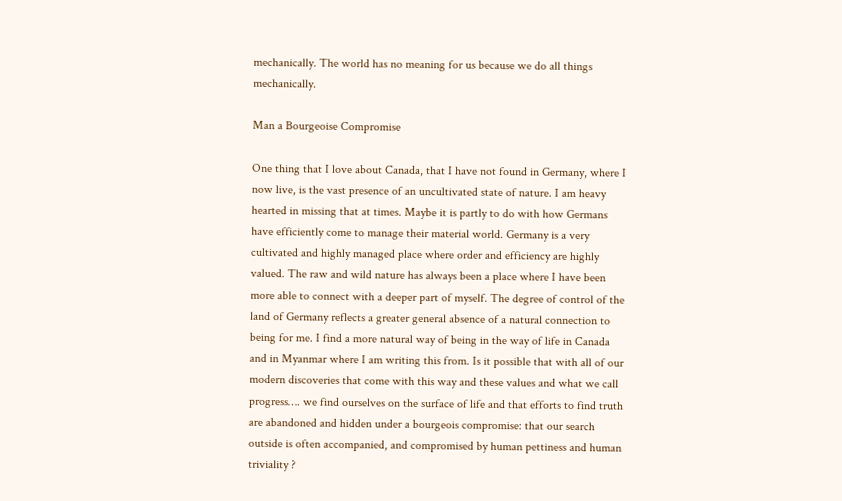mechanically. The world has no meaning for us because we do all things mechanically.

Man a Bourgeoise Compromise

One thing that I love about Canada, that I have not found in Germany, where I now live, is the vast presence of an uncultivated state of nature. I am heavy hearted in missing that at times. Maybe it is partly to do with how Germans have efficiently come to manage their material world. Germany is a very cultivated and highly managed place where order and efficiency are highly valued. The raw and wild nature has always been a place where I have been more able to connect with a deeper part of myself. The degree of control of the land of Germany reflects a greater general absence of a natural connection to being for me. I find a more natural way of being in the way of life in Canada and in Myanmar where I am writing this from. Is it possible that with all of our modern discoveries that come with this way and these values and what we call progress…. we find ourselves on the surface of life and that efforts to find truth are abandoned and hidden under a bourgeois compromise: that our search outside is often accompanied, and compromised by human pettiness and human triviality ?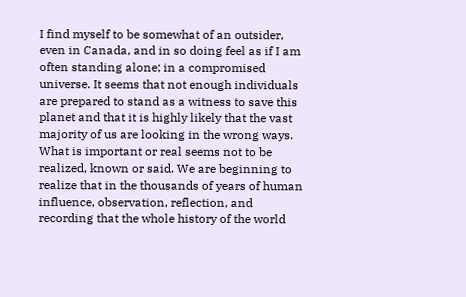I find myself to be somewhat of an outsider, even in Canada, and in so doing feel as if I am often standing alone; in a compromised universe. It seems that not enough individuals are prepared to stand as a witness to save this planet and that it is highly likely that the vast majority of us are looking in the wrong ways. What is important or real seems not to be realized, known or said. We are beginning to realize that in the thousands of years of human influence, observation, reflection, and recording that the whole history of the world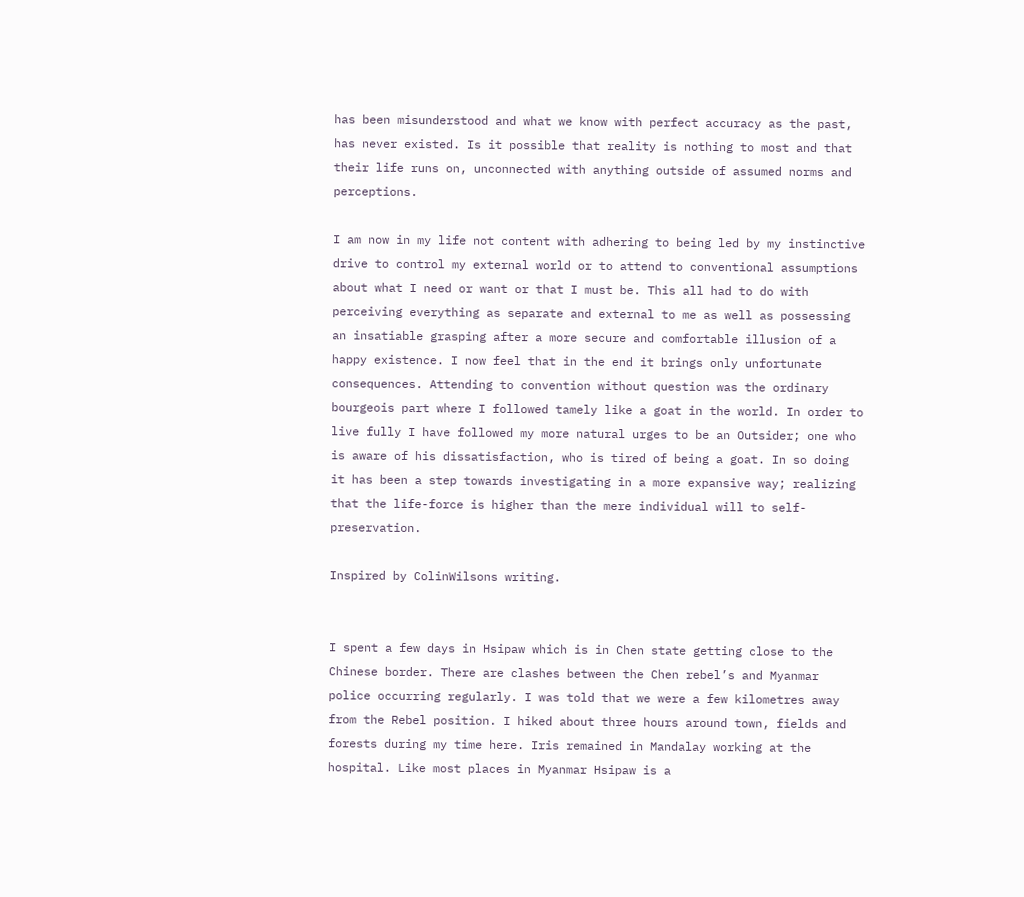has been misunderstood and what we know with perfect accuracy as the past, has never existed. Is it possible that reality is nothing to most and that their life runs on, unconnected with anything outside of assumed norms and perceptions.

I am now in my life not content with adhering to being led by my instinctive drive to control my external world or to attend to conventional assumptions about what I need or want or that I must be. This all had to do with perceiving everything as separate and external to me as well as possessing an insatiable grasping after a more secure and comfortable illusion of a happy existence. I now feel that in the end it brings only unfortunate consequences. Attending to convention without question was the ordinary bourgeois part where I followed tamely like a goat in the world. In order to live fully I have followed my more natural urges to be an Outsider; one who is aware of his dissatisfaction, who is tired of being a goat. In so doing it has been a step towards investigating in a more expansive way; realizing that the life-force is higher than the mere individual will to self-preservation.

Inspired by ColinWilsons writing.


I spent a few days in Hsipaw which is in Chen state getting close to the Chinese border. There are clashes between the Chen rebel’s and Myanmar police occurring regularly. I was told that we were a few kilometres away from the Rebel position. I hiked about three hours around town, fields and forests during my time here. Iris remained in Mandalay working at the hospital. Like most places in Myanmar Hsipaw is a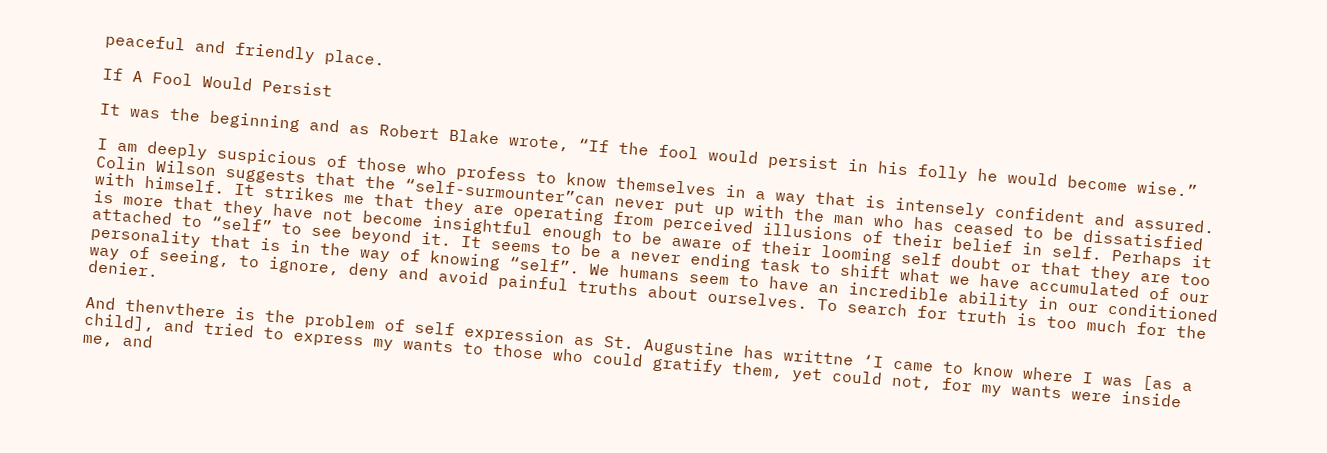peaceful and friendly place.

If A Fool Would Persist

It was the beginning and as Robert Blake wrote, “If the fool would persist in his folly he would become wise.”

I am deeply suspicious of those who profess to know themselves in a way that is intensely confident and assured. Colin Wilson suggests that the “self-surmounter”can never put up with the man who has ceased to be dissatisfied with himself. It strikes me that they are operating from perceived illusions of their belief in self. Perhaps it is more that they have not become insightful enough to be aware of their looming self doubt or that they are too attached to “self” to see beyond it. It seems to be a never ending task to shift what we have accumulated of our personality that is in the way of knowing “self”. We humans seem to have an incredible ability in our conditioned way of seeing, to ignore, deny and avoid painful truths about ourselves. To search for truth is too much for the denier.

And thenvthere is the problem of self expression as St. Augustine has writtne ‘I came to know where I was [as a child], and tried to express my wants to those who could gratify them, yet could not, for my wants were inside me, and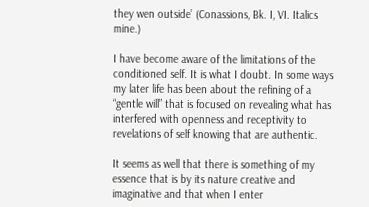they wen outside’ (Conassions, Bk. I, VI. Italics mine.)

I have become aware of the limitations of the conditioned self. It is what I doubt. In some ways my later life has been about the refining of a “gentle will” that is focused on revealing what has interfered with openness and receptivity to revelations of self knowing that are authentic.

It seems as well that there is something of my essence that is by its nature creative and imaginative and that when I enter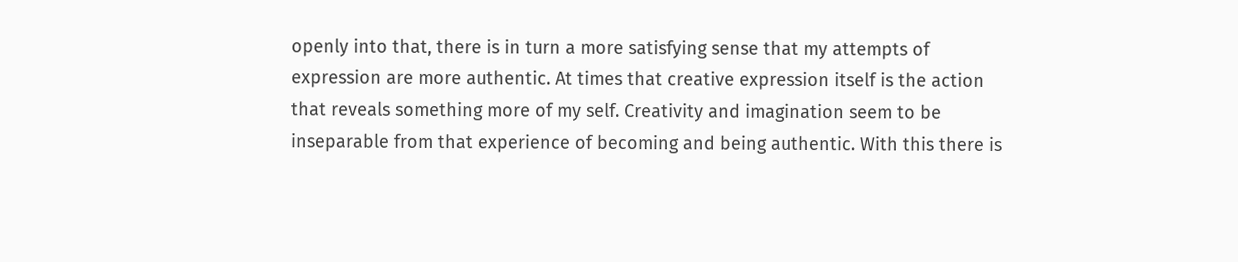openly into that, there is in turn a more satisfying sense that my attempts of expression are more authentic. At times that creative expression itself is the action that reveals something more of my self. Creativity and imagination seem to be inseparable from that experience of becoming and being authentic. With this there is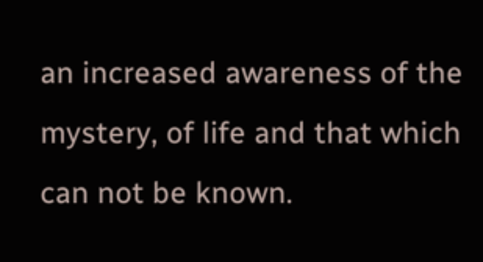an increased awareness of the mystery, of life and that which can not be known.